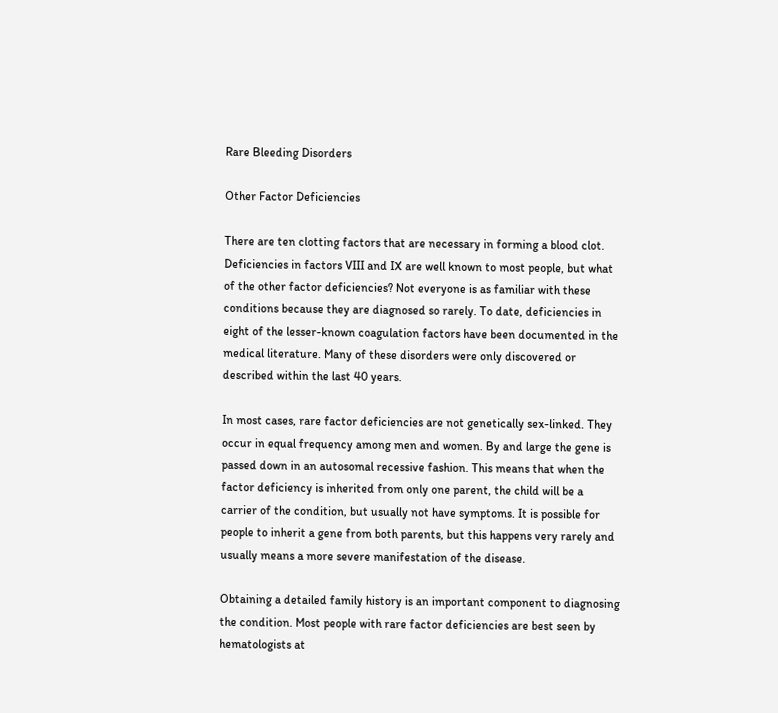Rare Bleeding Disorders

Other Factor Deficiencies

There are ten clotting factors that are necessary in forming a blood clot. Deficiencies in factors VIII and IX are well known to most people, but what of the other factor deficiencies? Not everyone is as familiar with these conditions because they are diagnosed so rarely. To date, deficiencies in eight of the lesser-known coagulation factors have been documented in the medical literature. Many of these disorders were only discovered or described within the last 40 years.

In most cases, rare factor deficiencies are not genetically sex-linked. They occur in equal frequency among men and women. By and large the gene is passed down in an autosomal recessive fashion. This means that when the factor deficiency is inherited from only one parent, the child will be a carrier of the condition, but usually not have symptoms. It is possible for people to inherit a gene from both parents, but this happens very rarely and usually means a more severe manifestation of the disease.

Obtaining a detailed family history is an important component to diagnosing the condition. Most people with rare factor deficiencies are best seen by hematologists at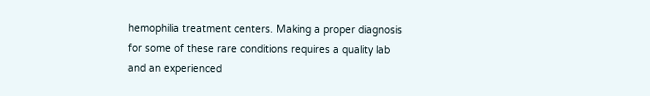hemophilia treatment centers. Making a proper diagnosis for some of these rare conditions requires a quality lab and an experienced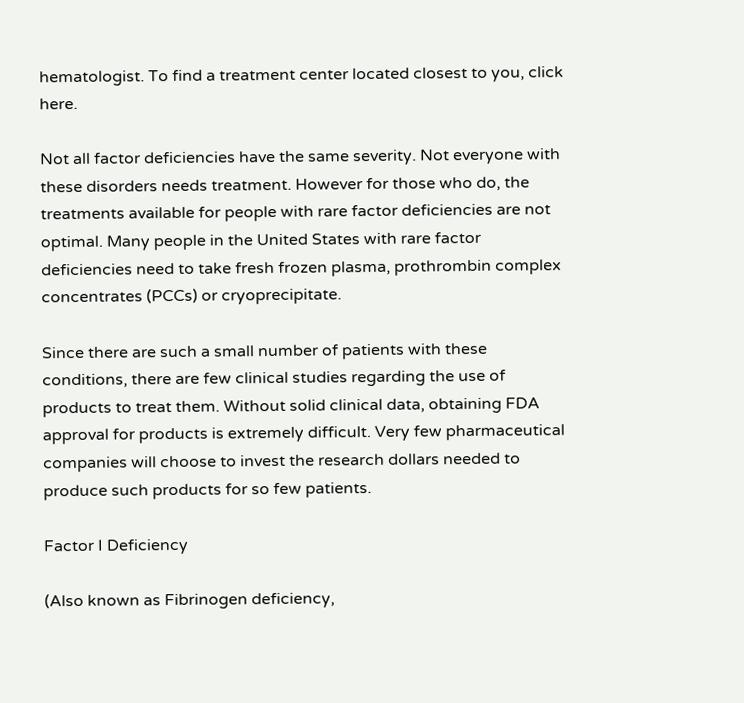hematologist. To find a treatment center located closest to you, click here.

Not all factor deficiencies have the same severity. Not everyone with these disorders needs treatment. However for those who do, the treatments available for people with rare factor deficiencies are not optimal. Many people in the United States with rare factor deficiencies need to take fresh frozen plasma, prothrombin complex concentrates (PCCs) or cryoprecipitate.

Since there are such a small number of patients with these conditions, there are few clinical studies regarding the use of products to treat them. Without solid clinical data, obtaining FDA approval for products is extremely difficult. Very few pharmaceutical companies will choose to invest the research dollars needed to produce such products for so few patients.

Factor I Deficiency

(Also known as Fibrinogen deficiency,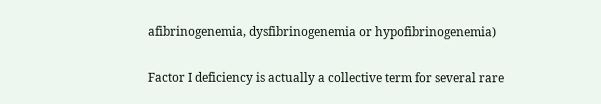afibrinogenemia, dysfibrinogenemia or hypofibrinogenemia)

Factor I deficiency is actually a collective term for several rare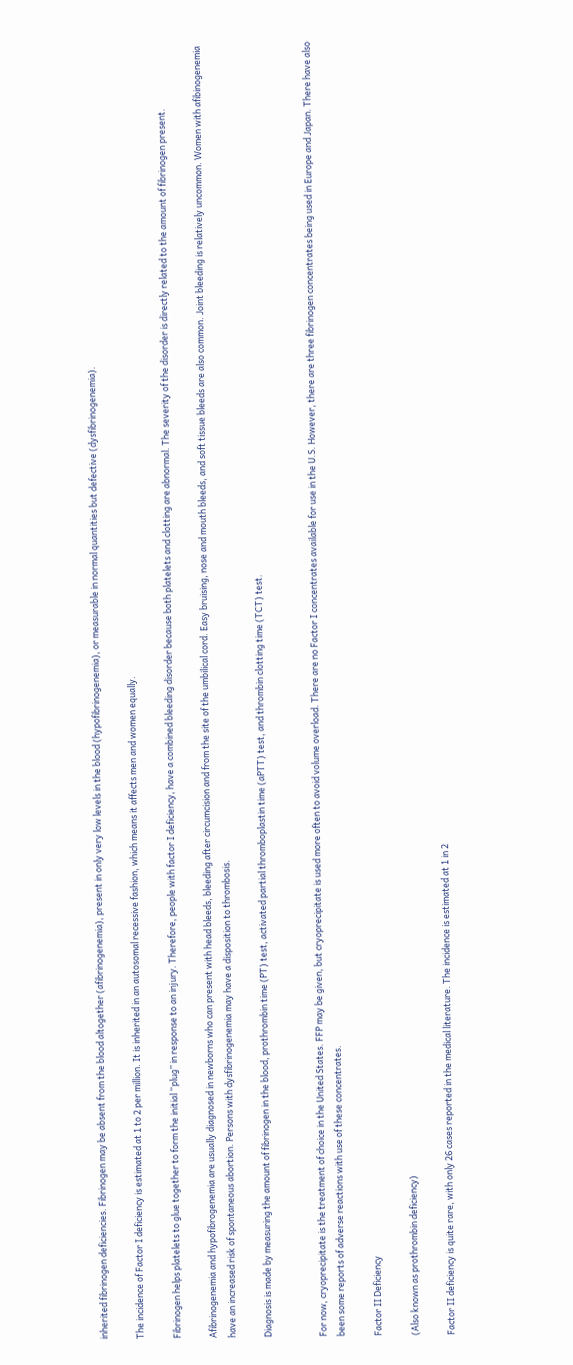inherited fibrinogen deficiencies. Fibrinogen may be absent from the blood altogether (afibrinogenemia), present in only very low levels in the blood (hypofibrinogenemia), or measurable in normal quantities but defective (dysfibrinogenemia).

The incidence of Factor I deficiency is estimated at 1 to 2 per million. It is inherited in an autosomal recessive fashion, which means it affects men and women equally.

Fibrinogen helps platelets to glue together to form the initial “plug” in response to an injury. Therefore, people with factor I deficiency, have a combined bleeding disorder because both platelets and clotting are abnormal. The severity of the disorder is directly related to the amount of fibrinogen present.

Afibrinogenemia and hypofibrogenemia are usually diagnosed in newborns who can present with head bleeds, bleeding after circumcision and from the site of the umbilical cord. Easy bruising, nose and mouth bleeds, and soft tissue bleeds are also common. Joint bleeding is relatively uncommon. Women with afibinogenemia have an increased risk of spontaneous abortion. Persons with dysfibrinogenemia may have a disposition to thrombosis.

Diagnosis is made by measuring the amount of fibrinogen in the blood, prothrombin time (PT) test, activated partial thromboplastin time (aPTT) test, and thrombin clotting time (TCT) test.


For now, cryoprecipitate is the treatment of choice in the United States. FFP may be given, but cryoprecipitate is used more often to avoid volume overload. There are no Factor I concentrates available for use in the U.S. However, there are three fibrinogen concentrates being used in Europe and Japan. There have also been some reports of adverse reactions with use of these concentrates.

Factor II Deficiency

(Also known as prothrombin deficiency)

Factor II deficiency is quite rare, with only 26 cases reported in the medical literature. The incidence is estimated at 1 in 2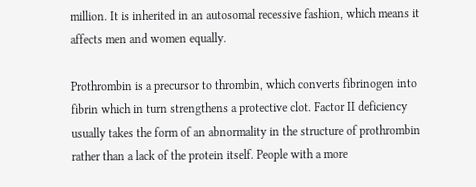million. It is inherited in an autosomal recessive fashion, which means it affects men and women equally.

Prothrombin is a precursor to thrombin, which converts fibrinogen into fibrin which in turn strengthens a protective clot. Factor II deficiency usually takes the form of an abnormality in the structure of prothrombin rather than a lack of the protein itself. People with a more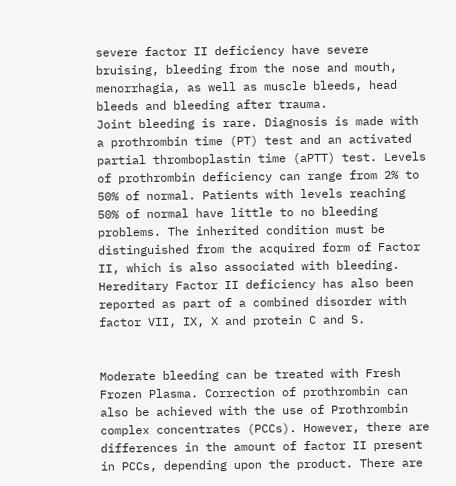severe factor II deficiency have severe bruising, bleeding from the nose and mouth, menorrhagia, as well as muscle bleeds, head bleeds and bleeding after trauma.
Joint bleeding is rare. Diagnosis is made with a prothrombin time (PT) test and an activated partial thromboplastin time (aPTT) test. Levels of prothrombin deficiency can range from 2% to 50% of normal. Patients with levels reaching 50% of normal have little to no bleeding problems. The inherited condition must be distinguished from the acquired form of Factor II, which is also associated with bleeding. Hereditary Factor II deficiency has also been reported as part of a combined disorder with factor VII, IX, X and protein C and S.


Moderate bleeding can be treated with Fresh Frozen Plasma. Correction of prothrombin can also be achieved with the use of Prothrombin complex concentrates (PCCs). However, there are differences in the amount of factor II present in PCCs, depending upon the product. There are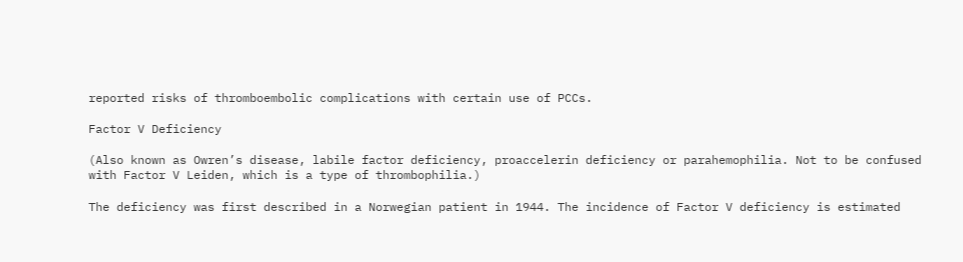reported risks of thromboembolic complications with certain use of PCCs.

Factor V Deficiency

(Also known as Owren’s disease, labile factor deficiency, proaccelerin deficiency or parahemophilia. Not to be confused with Factor V Leiden, which is a type of thrombophilia.)

The deficiency was first described in a Norwegian patient in 1944. The incidence of Factor V deficiency is estimated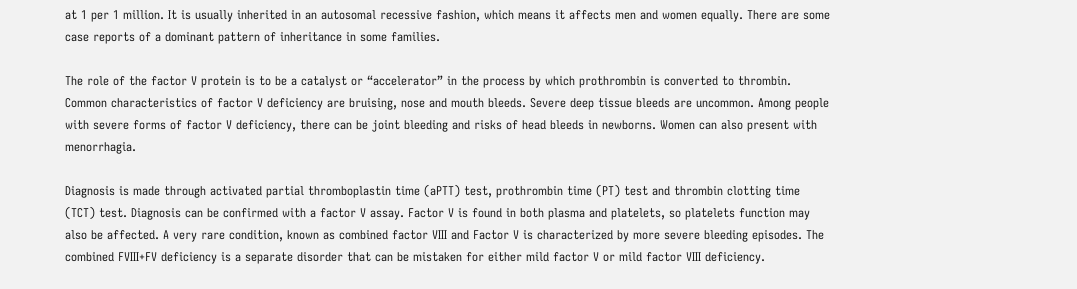at 1 per 1 million. It is usually inherited in an autosomal recessive fashion, which means it affects men and women equally. There are some case reports of a dominant pattern of inheritance in some families.

The role of the factor V protein is to be a catalyst or “accelerator” in the process by which prothrombin is converted to thrombin. Common characteristics of factor V deficiency are bruising, nose and mouth bleeds. Severe deep tissue bleeds are uncommon. Among people with severe forms of factor V deficiency, there can be joint bleeding and risks of head bleeds in newborns. Women can also present with menorrhagia.

Diagnosis is made through activated partial thromboplastin time (aPTT) test, prothrombin time (PT) test and thrombin clotting time (TCT) test. Diagnosis can be confirmed with a factor V assay. Factor V is found in both plasma and platelets, so platelets function may also be affected. A very rare condition, known as combined factor VIII and Factor V is characterized by more severe bleeding episodes. The combined FVIII+FV deficiency is a separate disorder that can be mistaken for either mild factor V or mild factor VIII deficiency.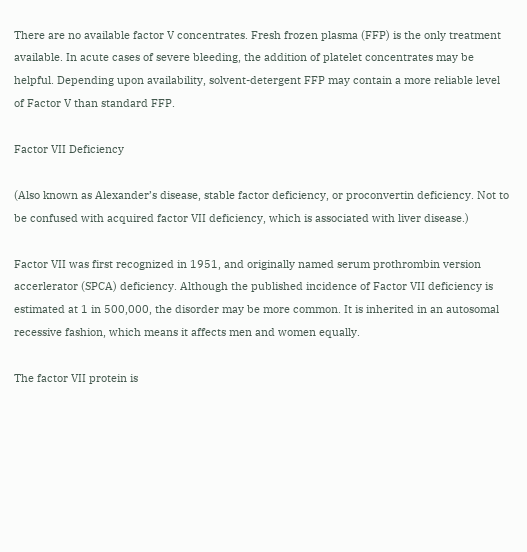There are no available factor V concentrates. Fresh frozen plasma (FFP) is the only treatment available. In acute cases of severe bleeding, the addition of platelet concentrates may be helpful. Depending upon availability, solvent-detergent FFP may contain a more reliable level of Factor V than standard FFP.

Factor VII Deficiency

(Also known as Alexander’s disease, stable factor deficiency, or proconvertin deficiency. Not to be confused with acquired factor VII deficiency, which is associated with liver disease.)

Factor VII was first recognized in 1951, and originally named serum prothrombin version accerlerator (SPCA) deficiency. Although the published incidence of Factor VII deficiency is estimated at 1 in 500,000, the disorder may be more common. It is inherited in an autosomal recessive fashion, which means it affects men and women equally.

The factor VII protein is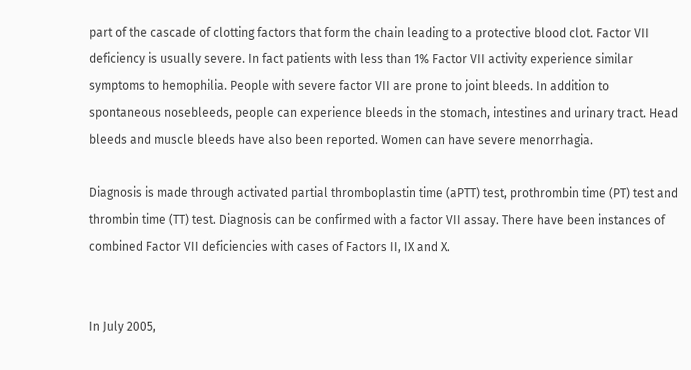part of the cascade of clotting factors that form the chain leading to a protective blood clot. Factor VII deficiency is usually severe. In fact patients with less than 1% Factor VII activity experience similar symptoms to hemophilia. People with severe factor VII are prone to joint bleeds. In addition to spontaneous nosebleeds, people can experience bleeds in the stomach, intestines and urinary tract. Head bleeds and muscle bleeds have also been reported. Women can have severe menorrhagia.

Diagnosis is made through activated partial thromboplastin time (aPTT) test, prothrombin time (PT) test and thrombin time (TT) test. Diagnosis can be confirmed with a factor VII assay. There have been instances of combined Factor VII deficiencies with cases of Factors II, IX and X.


In July 2005,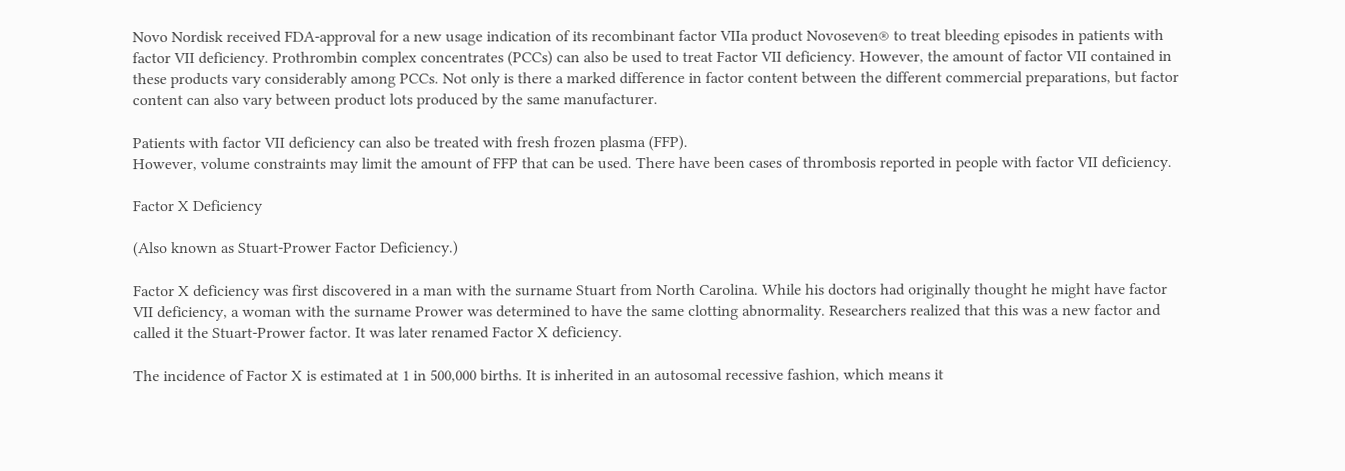Novo Nordisk received FDA-approval for a new usage indication of its recombinant factor VIIa product Novoseven® to treat bleeding episodes in patients with factor VII deficiency. Prothrombin complex concentrates (PCCs) can also be used to treat Factor VII deficiency. However, the amount of factor VII contained in these products vary considerably among PCCs. Not only is there a marked difference in factor content between the different commercial preparations, but factor content can also vary between product lots produced by the same manufacturer.

Patients with factor VII deficiency can also be treated with fresh frozen plasma (FFP).
However, volume constraints may limit the amount of FFP that can be used. There have been cases of thrombosis reported in people with factor VII deficiency.

Factor X Deficiency

(Also known as Stuart-Prower Factor Deficiency.)

Factor X deficiency was first discovered in a man with the surname Stuart from North Carolina. While his doctors had originally thought he might have factor VII deficiency, a woman with the surname Prower was determined to have the same clotting abnormality. Researchers realized that this was a new factor and called it the Stuart-Prower factor. It was later renamed Factor X deficiency.

The incidence of Factor X is estimated at 1 in 500,000 births. It is inherited in an autosomal recessive fashion, which means it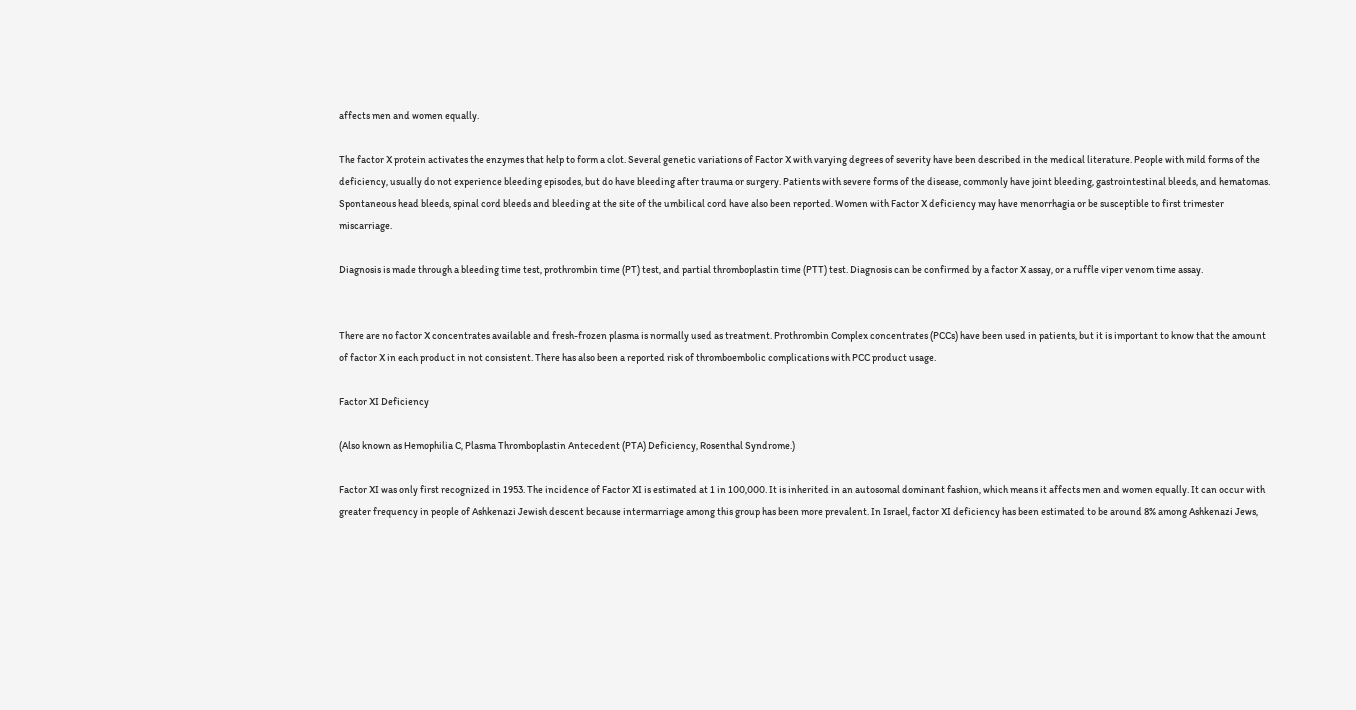affects men and women equally.

The factor X protein activates the enzymes that help to form a clot. Several genetic variations of Factor X with varying degrees of severity have been described in the medical literature. People with mild forms of the deficiency, usually do not experience bleeding episodes, but do have bleeding after trauma or surgery. Patients with severe forms of the disease, commonly have joint bleeding, gastrointestinal bleeds, and hematomas. Spontaneous head bleeds, spinal cord bleeds and bleeding at the site of the umbilical cord have also been reported. Women with Factor X deficiency may have menorrhagia or be susceptible to first trimester miscarriage.

Diagnosis is made through a bleeding time test, prothrombin time (PT) test, and partial thromboplastin time (PTT) test. Diagnosis can be confirmed by a factor X assay, or a ruffle viper venom time assay.


There are no factor X concentrates available and fresh-frozen plasma is normally used as treatment. Prothrombin Complex concentrates (PCCs) have been used in patients, but it is important to know that the amount of factor X in each product in not consistent. There has also been a reported risk of thromboembolic complications with PCC product usage.

Factor XI Deficiency

(Also known as Hemophilia C, Plasma Thromboplastin Antecedent (PTA) Deficiency, Rosenthal Syndrome.)

Factor XI was only first recognized in 1953. The incidence of Factor XI is estimated at 1 in 100,000. It is inherited in an autosomal dominant fashion, which means it affects men and women equally. It can occur with greater frequency in people of Ashkenazi Jewish descent because intermarriage among this group has been more prevalent. In Israel, factor XI deficiency has been estimated to be around 8% among Ashkenazi Jews,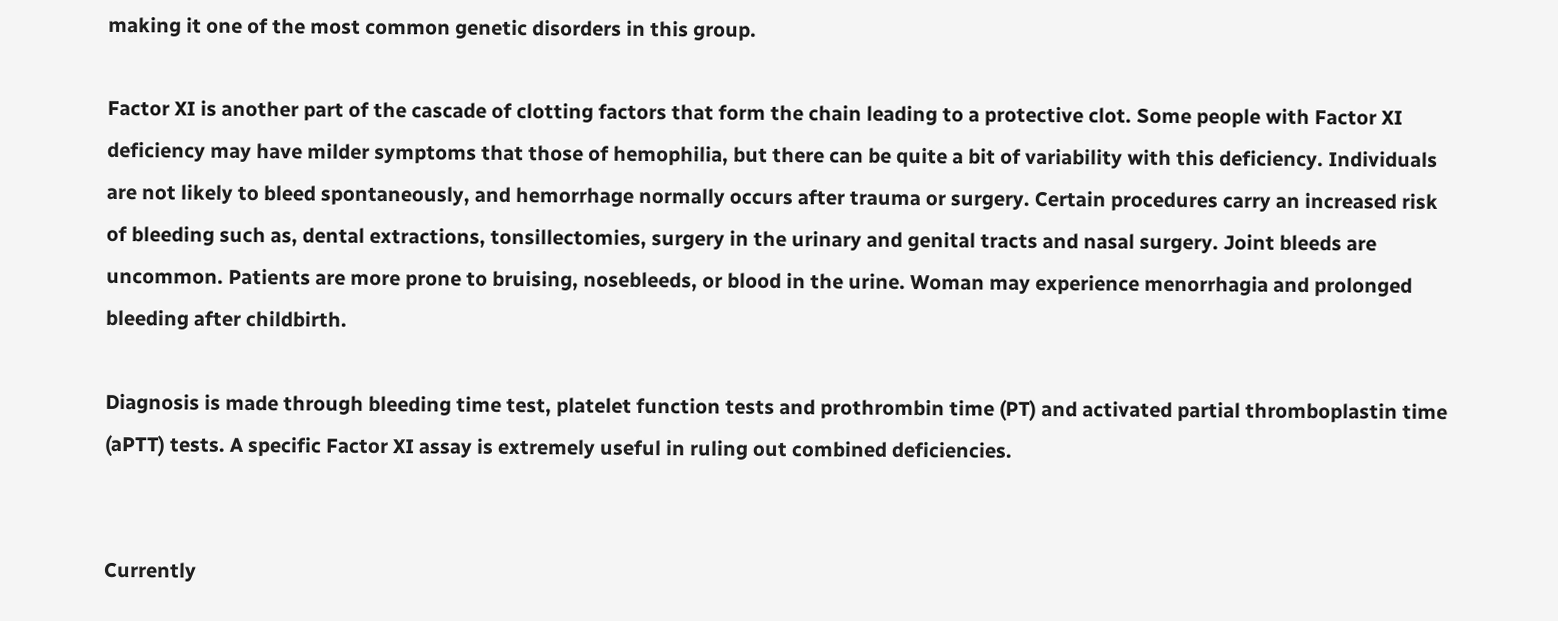making it one of the most common genetic disorders in this group.

Factor XI is another part of the cascade of clotting factors that form the chain leading to a protective clot. Some people with Factor XI deficiency may have milder symptoms that those of hemophilia, but there can be quite a bit of variability with this deficiency. Individuals are not likely to bleed spontaneously, and hemorrhage normally occurs after trauma or surgery. Certain procedures carry an increased risk of bleeding such as, dental extractions, tonsillectomies, surgery in the urinary and genital tracts and nasal surgery. Joint bleeds are uncommon. Patients are more prone to bruising, nosebleeds, or blood in the urine. Woman may experience menorrhagia and prolonged bleeding after childbirth.

Diagnosis is made through bleeding time test, platelet function tests and prothrombin time (PT) and activated partial thromboplastin time (aPTT) tests. A specific Factor XI assay is extremely useful in ruling out combined deficiencies.


Currently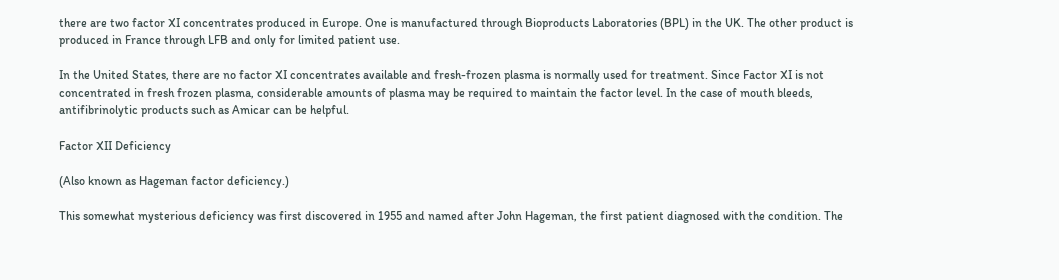there are two factor XI concentrates produced in Europe. One is manufactured through Bioproducts Laboratories (BPL) in the UK. The other product is produced in France through LFB and only for limited patient use.

In the United States, there are no factor XI concentrates available and fresh-frozen plasma is normally used for treatment. Since Factor XI is not concentrated in fresh frozen plasma, considerable amounts of plasma may be required to maintain the factor level. In the case of mouth bleeds, antifibrinolytic products such as Amicar can be helpful.

Factor XII Deficiency

(Also known as Hageman factor deficiency.)

This somewhat mysterious deficiency was first discovered in 1955 and named after John Hageman, the first patient diagnosed with the condition. The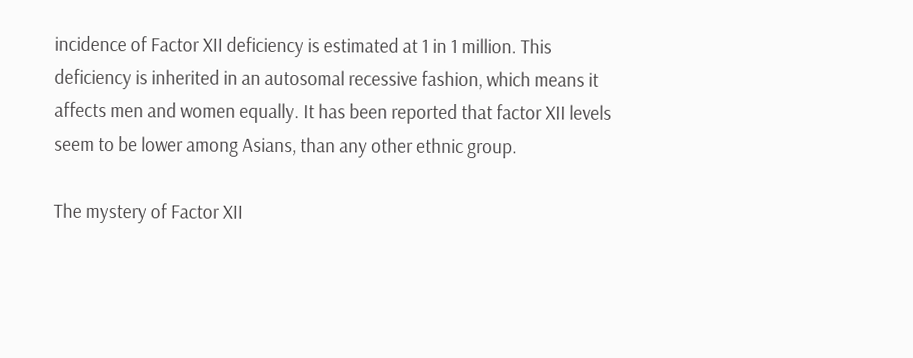incidence of Factor XII deficiency is estimated at 1 in 1 million. This deficiency is inherited in an autosomal recessive fashion, which means it affects men and women equally. It has been reported that factor XII levels seem to be lower among Asians, than any other ethnic group.

The mystery of Factor XII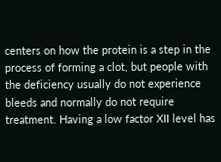centers on how the protein is a step in the process of forming a clot, but people with the deficiency usually do not experience bleeds and normally do not require treatment. Having a low factor XII level has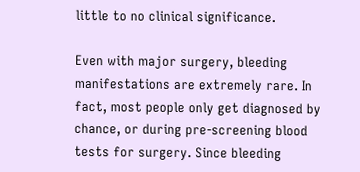little to no clinical significance.

Even with major surgery, bleeding manifestations are extremely rare. In fact, most people only get diagnosed by chance, or during pre-screening blood tests for surgery. Since bleeding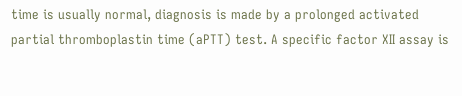time is usually normal, diagnosis is made by a prolonged activated partial thromboplastin time (aPTT) test. A specific factor XII assay is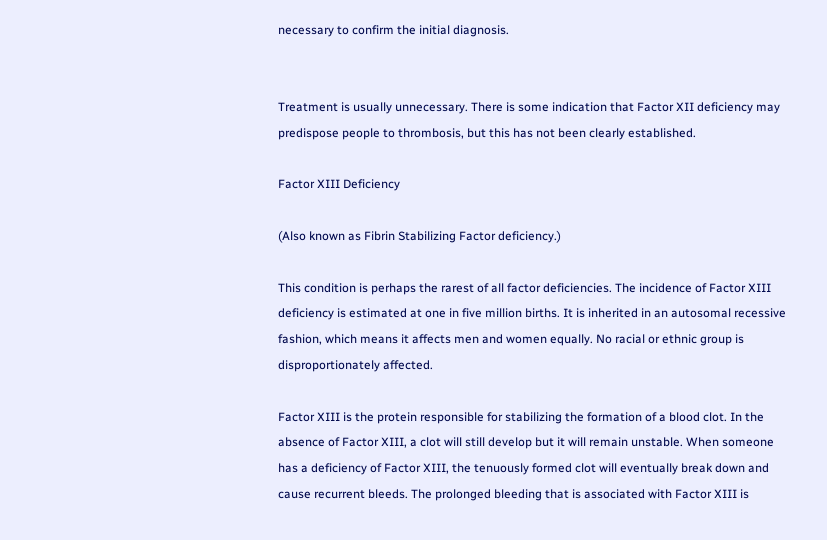necessary to confirm the initial diagnosis.


Treatment is usually unnecessary. There is some indication that Factor XII deficiency may predispose people to thrombosis, but this has not been clearly established.

Factor XIII Deficiency

(Also known as Fibrin Stabilizing Factor deficiency.)

This condition is perhaps the rarest of all factor deficiencies. The incidence of Factor XIII deficiency is estimated at one in five million births. It is inherited in an autosomal recessive fashion, which means it affects men and women equally. No racial or ethnic group is disproportionately affected.

Factor XIII is the protein responsible for stabilizing the formation of a blood clot. In the absence of Factor XIII, a clot will still develop but it will remain unstable. When someone has a deficiency of Factor XIII, the tenuously formed clot will eventually break down and cause recurrent bleeds. The prolonged bleeding that is associated with Factor XIII is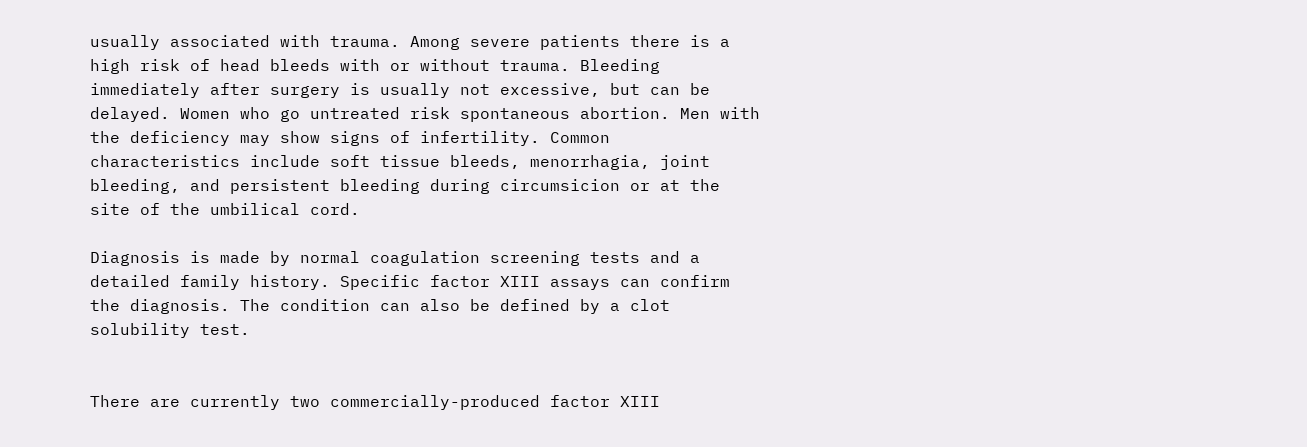usually associated with trauma. Among severe patients there is a high risk of head bleeds with or without trauma. Bleeding immediately after surgery is usually not excessive, but can be delayed. Women who go untreated risk spontaneous abortion. Men with the deficiency may show signs of infertility. Common characteristics include soft tissue bleeds, menorrhagia, joint bleeding, and persistent bleeding during circumsicion or at the site of the umbilical cord.

Diagnosis is made by normal coagulation screening tests and a detailed family history. Specific factor XIII assays can confirm the diagnosis. The condition can also be defined by a clot solubility test.


There are currently two commercially-produced factor XIII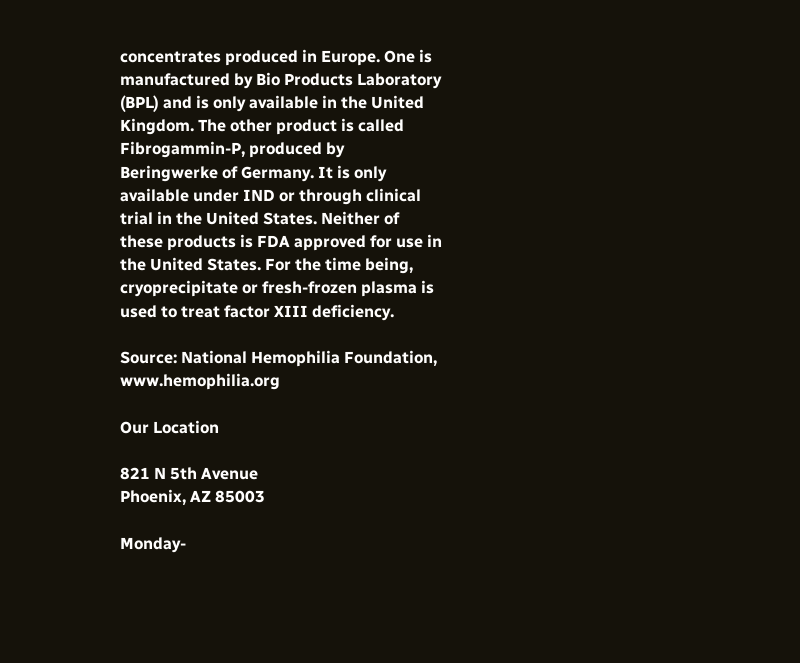concentrates produced in Europe. One is manufactured by Bio Products Laboratory (BPL) and is only available in the United Kingdom. The other product is called Fibrogammin-P, produced by Beringwerke of Germany. It is only available under IND or through clinical trial in the United States. Neither of these products is FDA approved for use in the United States. For the time being, cryoprecipitate or fresh-frozen plasma is used to treat factor XIII deficiency.

Source: National Hemophilia Foundation, www.hemophilia.org

Our Location

821 N 5th Avenue
Phoenix, AZ 85003

Monday-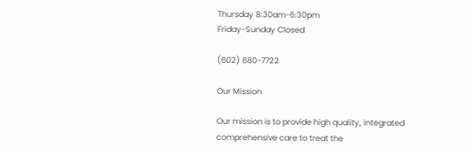Thursday 8:30am-6:30pm
Friday-Sunday Closed

(602) 680-7722

Our Mission

Our mission is to provide high quality, integrated comprehensive care to treat the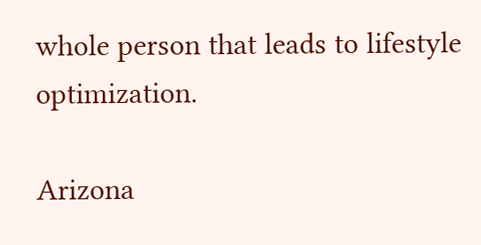whole person that leads to lifestyle optimization.

Arizona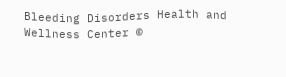Bleeding Disorders Health and Wellness Center ©